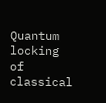Quantum locking of classical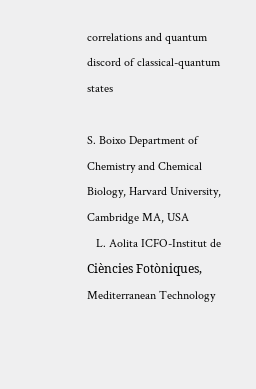correlations and quantum discord of classical-quantum states

S. Boixo Department of Chemistry and Chemical Biology, Harvard University,
Cambridge MA, USA
   L. Aolita ICFO-Institut de Ciències Fotòniques, Mediterranean Technology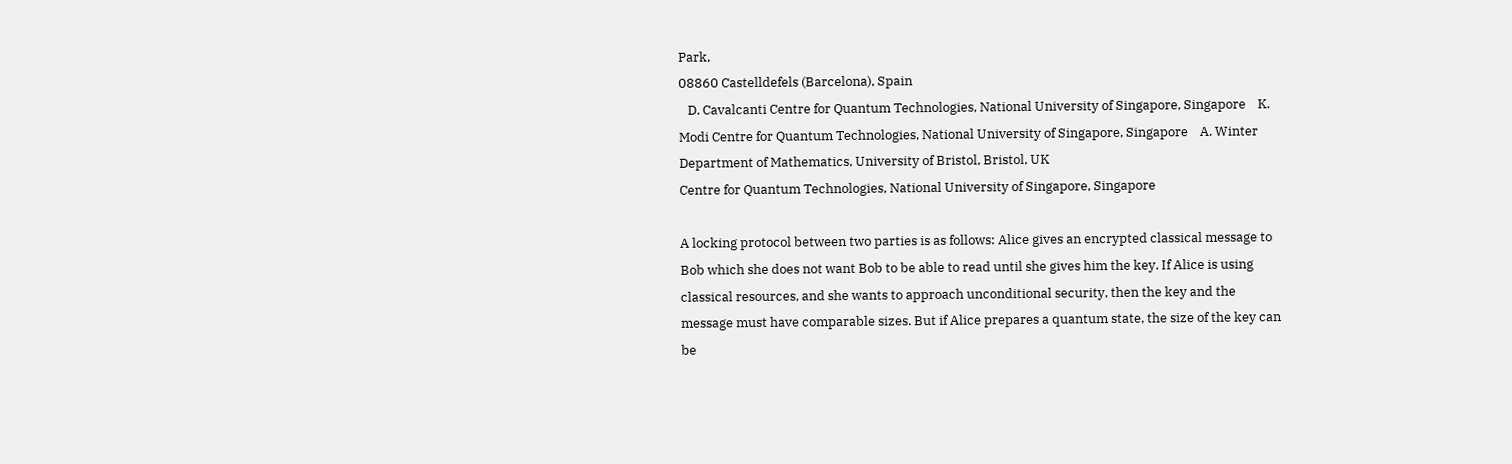Park,
08860 Castelldefels (Barcelona), Spain
   D. Cavalcanti Centre for Quantum Technologies, National University of Singapore, Singapore    K. Modi Centre for Quantum Technologies, National University of Singapore, Singapore    A. Winter Department of Mathematics, University of Bristol, Bristol, UK
Centre for Quantum Technologies, National University of Singapore, Singapore

A locking protocol between two parties is as follows: Alice gives an encrypted classical message to Bob which she does not want Bob to be able to read until she gives him the key. If Alice is using classical resources, and she wants to approach unconditional security, then the key and the message must have comparable sizes. But if Alice prepares a quantum state, the size of the key can be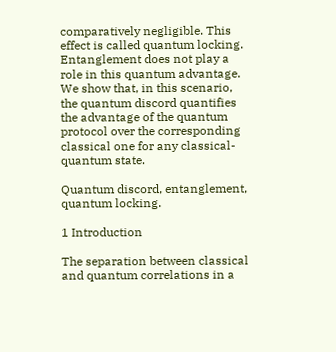comparatively negligible. This effect is called quantum locking. Entanglement does not play a role in this quantum advantage. We show that, in this scenario, the quantum discord quantifies the advantage of the quantum protocol over the corresponding classical one for any classical-quantum state.

Quantum discord, entanglement, quantum locking.

1 Introduction

The separation between classical and quantum correlations in a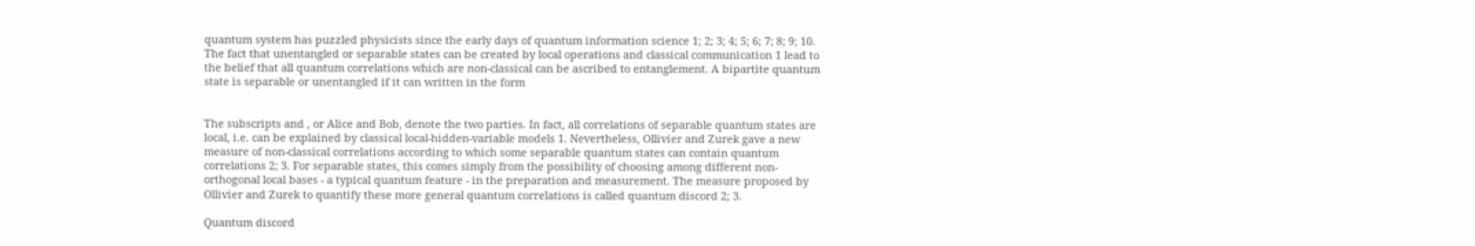quantum system has puzzled physicists since the early days of quantum information science 1; 2; 3; 4; 5; 6; 7; 8; 9; 10. The fact that unentangled or separable states can be created by local operations and classical communication 1 lead to the belief that all quantum correlations which are non-classical can be ascribed to entanglement. A bipartite quantum state is separable or unentangled if it can written in the form


The subscripts and , or Alice and Bob, denote the two parties. In fact, all correlations of separable quantum states are local, i.e. can be explained by classical local-hidden-variable models 1. Nevertheless, Ollivier and Zurek gave a new measure of non-classical correlations according to which some separable quantum states can contain quantum correlations 2; 3. For separable states, this comes simply from the possibility of choosing among different non-orthogonal local bases - a typical quantum feature - in the preparation and measurement. The measure proposed by Ollivier and Zurek to quantify these more general quantum correlations is called quantum discord 2; 3.

Quantum discord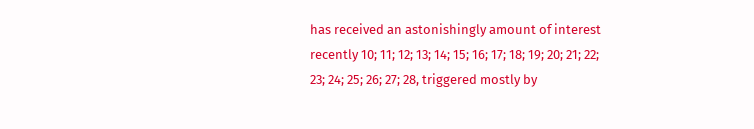has received an astonishingly amount of interest recently 10; 11; 12; 13; 14; 15; 16; 17; 18; 19; 20; 21; 22; 23; 24; 25; 26; 27; 28, triggered mostly by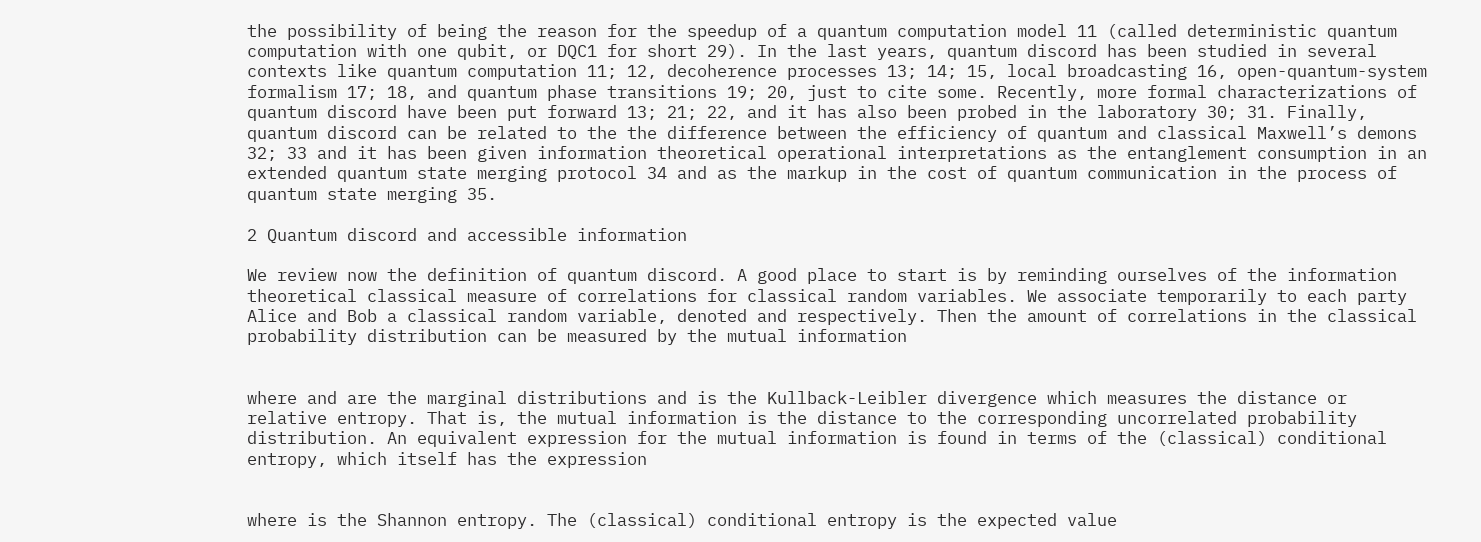the possibility of being the reason for the speedup of a quantum computation model 11 (called deterministic quantum computation with one qubit, or DQC1 for short 29). In the last years, quantum discord has been studied in several contexts like quantum computation 11; 12, decoherence processes 13; 14; 15, local broadcasting 16, open-quantum-system formalism 17; 18, and quantum phase transitions 19; 20, just to cite some. Recently, more formal characterizations of quantum discord have been put forward 13; 21; 22, and it has also been probed in the laboratory 30; 31. Finally, quantum discord can be related to the the difference between the efficiency of quantum and classical Maxwell’s demons 32; 33 and it has been given information theoretical operational interpretations as the entanglement consumption in an extended quantum state merging protocol 34 and as the markup in the cost of quantum communication in the process of quantum state merging 35.

2 Quantum discord and accessible information

We review now the definition of quantum discord. A good place to start is by reminding ourselves of the information theoretical classical measure of correlations for classical random variables. We associate temporarily to each party Alice and Bob a classical random variable, denoted and respectively. Then the amount of correlations in the classical probability distribution can be measured by the mutual information


where and are the marginal distributions and is the Kullback-Leibler divergence which measures the distance or relative entropy. That is, the mutual information is the distance to the corresponding uncorrelated probability distribution. An equivalent expression for the mutual information is found in terms of the (classical) conditional entropy, which itself has the expression


where is the Shannon entropy. The (classical) conditional entropy is the expected value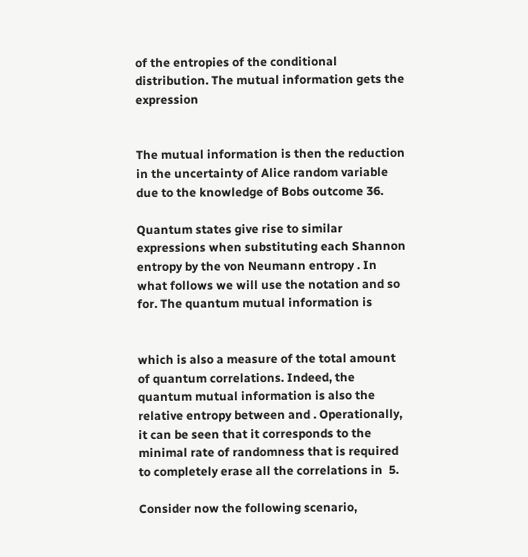of the entropies of the conditional distribution. The mutual information gets the expression


The mutual information is then the reduction in the uncertainty of Alice random variable due to the knowledge of Bobs outcome 36.

Quantum states give rise to similar expressions when substituting each Shannon entropy by the von Neumann entropy . In what follows we will use the notation and so for. The quantum mutual information is


which is also a measure of the total amount of quantum correlations. Indeed, the quantum mutual information is also the relative entropy between and . Operationally, it can be seen that it corresponds to the minimal rate of randomness that is required to completely erase all the correlations in  5.

Consider now the following scenario,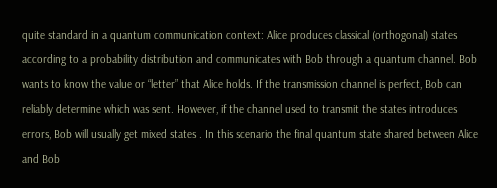quite standard in a quantum communication context: Alice produces classical (orthogonal) states according to a probability distribution and communicates with Bob through a quantum channel. Bob wants to know the value or “letter” that Alice holds. If the transmission channel is perfect, Bob can reliably determine which was sent. However, if the channel used to transmit the states introduces errors, Bob will usually get mixed states . In this scenario the final quantum state shared between Alice and Bob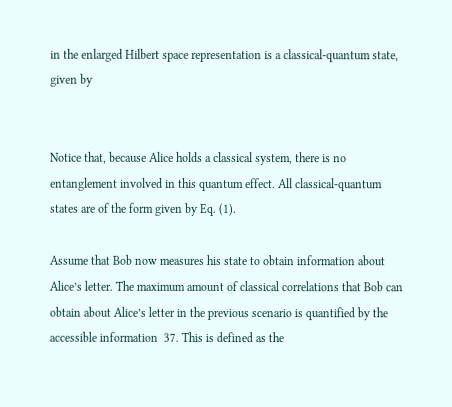in the enlarged Hilbert space representation is a classical-quantum state, given by


Notice that, because Alice holds a classical system, there is no entanglement involved in this quantum effect. All classical-quantum states are of the form given by Eq. (1).

Assume that Bob now measures his state to obtain information about Alice’s letter. The maximum amount of classical correlations that Bob can obtain about Alice’s letter in the previous scenario is quantified by the accessible information  37. This is defined as the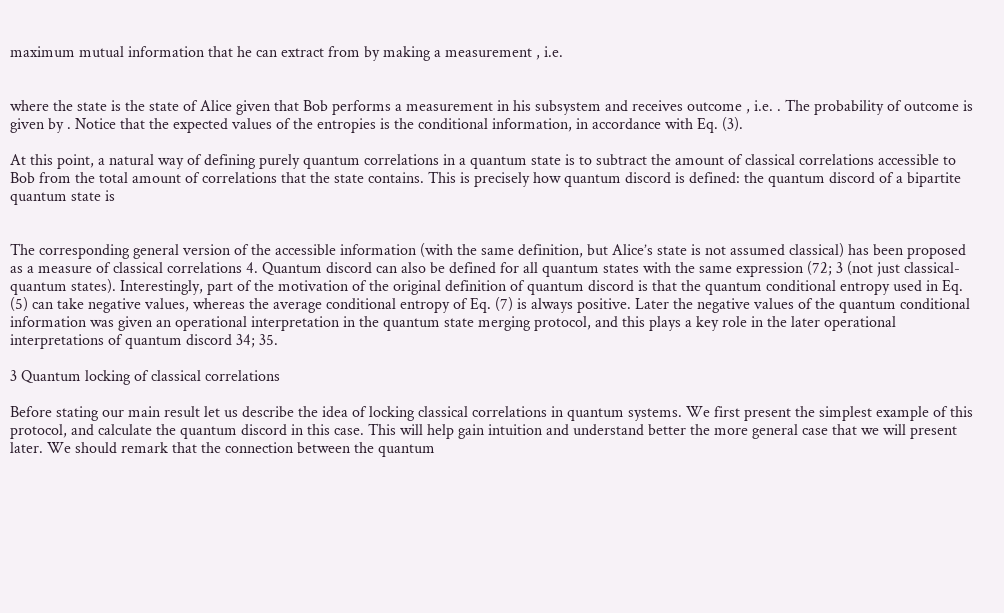maximum mutual information that he can extract from by making a measurement , i.e.


where the state is the state of Alice given that Bob performs a measurement in his subsystem and receives outcome , i.e. . The probability of outcome is given by . Notice that the expected values of the entropies is the conditional information, in accordance with Eq. (3).

At this point, a natural way of defining purely quantum correlations in a quantum state is to subtract the amount of classical correlations accessible to Bob from the total amount of correlations that the state contains. This is precisely how quantum discord is defined: the quantum discord of a bipartite quantum state is


The corresponding general version of the accessible information (with the same definition, but Alice’s state is not assumed classical) has been proposed as a measure of classical correlations 4. Quantum discord can also be defined for all quantum states with the same expression (72; 3 (not just classical-quantum states). Interestingly, part of the motivation of the original definition of quantum discord is that the quantum conditional entropy used in Eq. (5) can take negative values, whereas the average conditional entropy of Eq. (7) is always positive. Later the negative values of the quantum conditional information was given an operational interpretation in the quantum state merging protocol, and this plays a key role in the later operational interpretations of quantum discord 34; 35.

3 Quantum locking of classical correlations

Before stating our main result let us describe the idea of locking classical correlations in quantum systems. We first present the simplest example of this protocol, and calculate the quantum discord in this case. This will help gain intuition and understand better the more general case that we will present later. We should remark that the connection between the quantum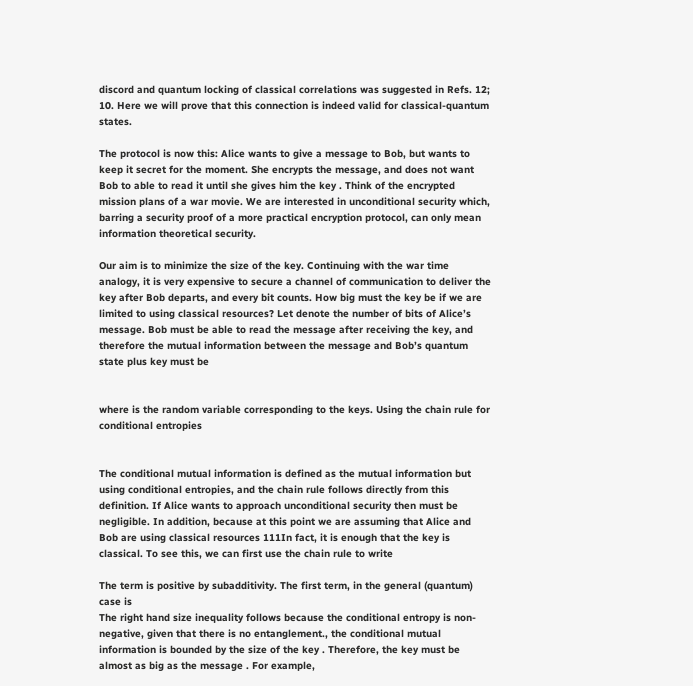discord and quantum locking of classical correlations was suggested in Refs. 12; 10. Here we will prove that this connection is indeed valid for classical-quantum states.

The protocol is now this: Alice wants to give a message to Bob, but wants to keep it secret for the moment. She encrypts the message, and does not want Bob to able to read it until she gives him the key . Think of the encrypted mission plans of a war movie. We are interested in unconditional security which, barring a security proof of a more practical encryption protocol, can only mean information theoretical security.

Our aim is to minimize the size of the key. Continuing with the war time analogy, it is very expensive to secure a channel of communication to deliver the key after Bob departs, and every bit counts. How big must the key be if we are limited to using classical resources? Let denote the number of bits of Alice’s message. Bob must be able to read the message after receiving the key, and therefore the mutual information between the message and Bob’s quantum state plus key must be


where is the random variable corresponding to the keys. Using the chain rule for conditional entropies


The conditional mutual information is defined as the mutual information but using conditional entropies, and the chain rule follows directly from this definition. If Alice wants to approach unconditional security then must be negligible. In addition, because at this point we are assuming that Alice and Bob are using classical resources 111In fact, it is enough that the key is classical. To see this, we can first use the chain rule to write

The term is positive by subadditivity. The first term, in the general (quantum) case is
The right hand size inequality follows because the conditional entropy is non-negative, given that there is no entanglement., the conditional mutual information is bounded by the size of the key . Therefore, the key must be almost as big as the message . For example,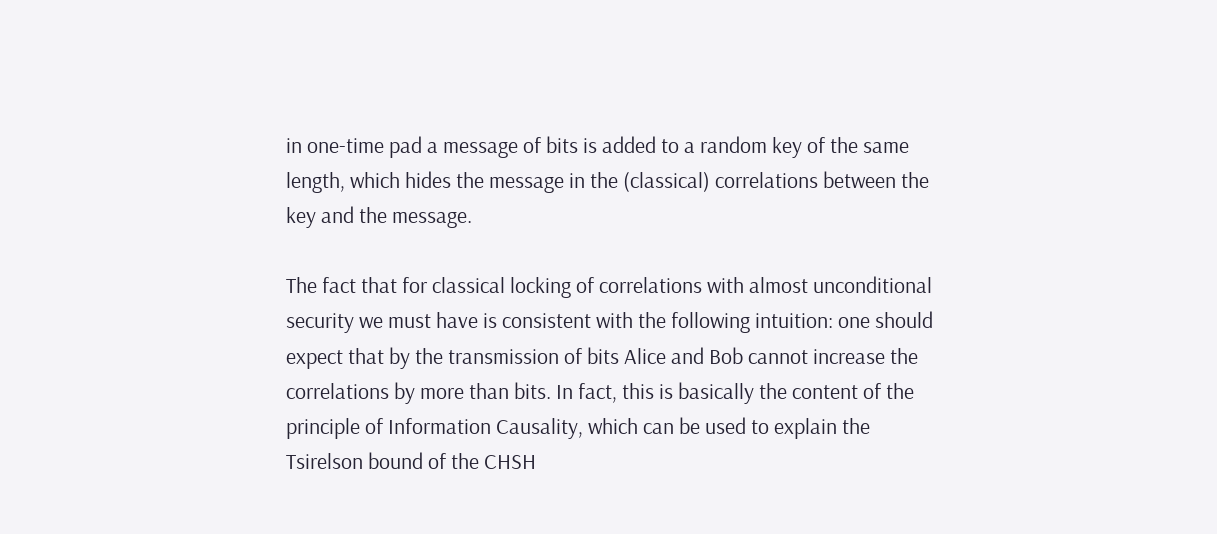in one-time pad a message of bits is added to a random key of the same length, which hides the message in the (classical) correlations between the key and the message.

The fact that for classical locking of correlations with almost unconditional security we must have is consistent with the following intuition: one should expect that by the transmission of bits Alice and Bob cannot increase the correlations by more than bits. In fact, this is basically the content of the principle of Information Causality, which can be used to explain the Tsirelson bound of the CHSH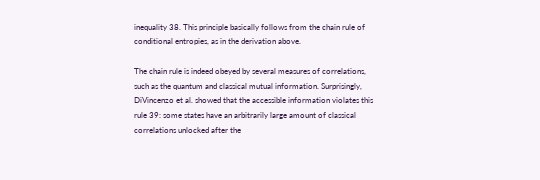inequality 38. This principle basically follows from the chain rule of conditional entropies, as in the derivation above.

The chain rule is indeed obeyed by several measures of correlations, such as the quantum and classical mutual information. Surprisingly, DiVincenzo et al. showed that the accessible information violates this rule 39: some states have an arbitrarily large amount of classical correlations unlocked after the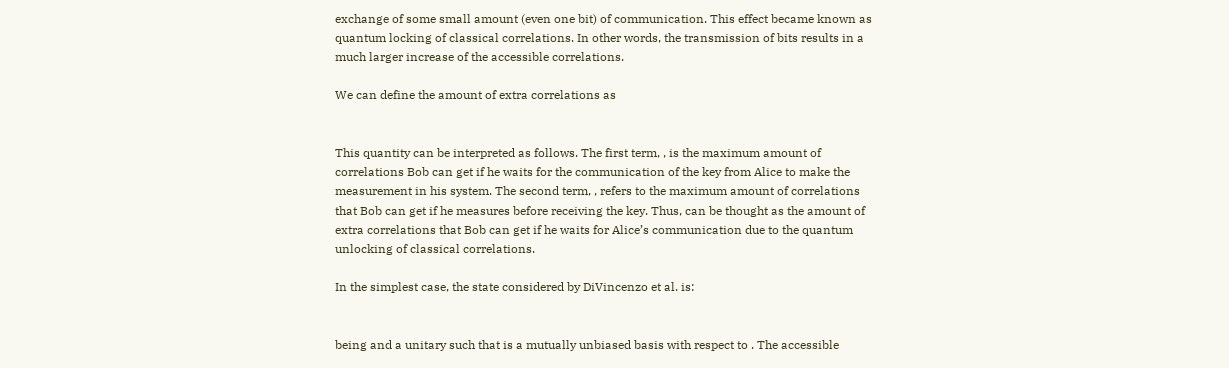exchange of some small amount (even one bit) of communication. This effect became known as quantum locking of classical correlations. In other words, the transmission of bits results in a much larger increase of the accessible correlations.

We can define the amount of extra correlations as


This quantity can be interpreted as follows. The first term, , is the maximum amount of correlations Bob can get if he waits for the communication of the key from Alice to make the measurement in his system. The second term, , refers to the maximum amount of correlations that Bob can get if he measures before receiving the key. Thus, can be thought as the amount of extra correlations that Bob can get if he waits for Alice’s communication due to the quantum unlocking of classical correlations.

In the simplest case, the state considered by DiVincenzo et al. is:


being and a unitary such that is a mutually unbiased basis with respect to . The accessible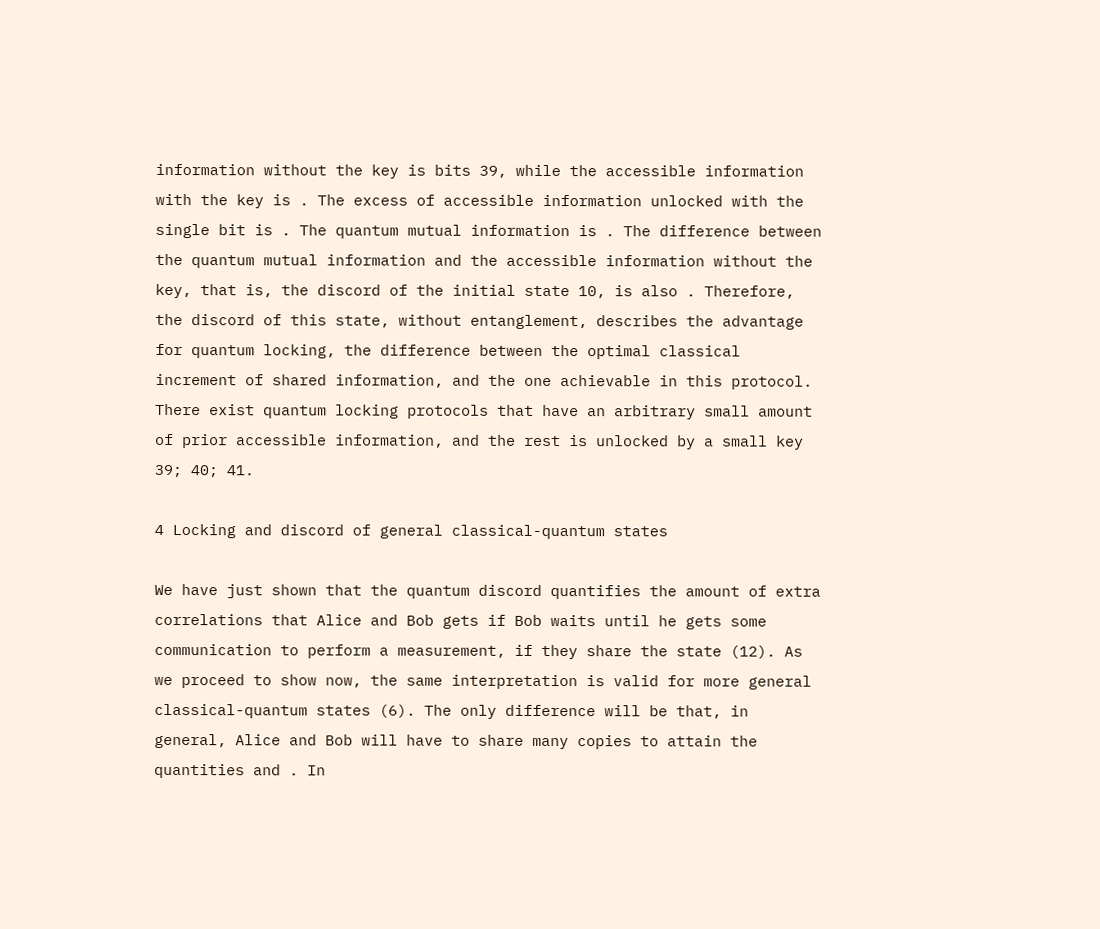information without the key is bits 39, while the accessible information with the key is . The excess of accessible information unlocked with the single bit is . The quantum mutual information is . The difference between the quantum mutual information and the accessible information without the key, that is, the discord of the initial state 10, is also . Therefore, the discord of this state, without entanglement, describes the advantage for quantum locking, the difference between the optimal classical increment of shared information, and the one achievable in this protocol. There exist quantum locking protocols that have an arbitrary small amount of prior accessible information, and the rest is unlocked by a small key 39; 40; 41.

4 Locking and discord of general classical-quantum states

We have just shown that the quantum discord quantifies the amount of extra correlations that Alice and Bob gets if Bob waits until he gets some communication to perform a measurement, if they share the state (12). As we proceed to show now, the same interpretation is valid for more general classical-quantum states (6). The only difference will be that, in general, Alice and Bob will have to share many copies to attain the quantities and . In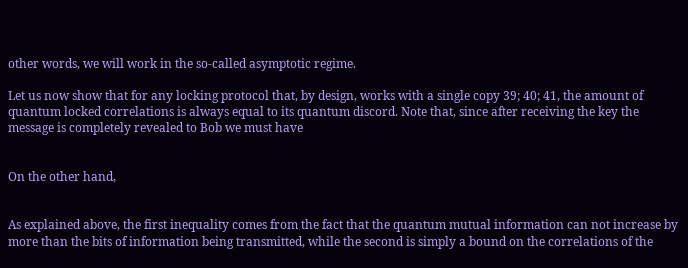other words, we will work in the so-called asymptotic regime.

Let us now show that for any locking protocol that, by design, works with a single copy 39; 40; 41, the amount of quantum locked correlations is always equal to its quantum discord. Note that, since after receiving the key the message is completely revealed to Bob we must have


On the other hand,


As explained above, the first inequality comes from the fact that the quantum mutual information can not increase by more than the bits of information being transmitted, while the second is simply a bound on the correlations of the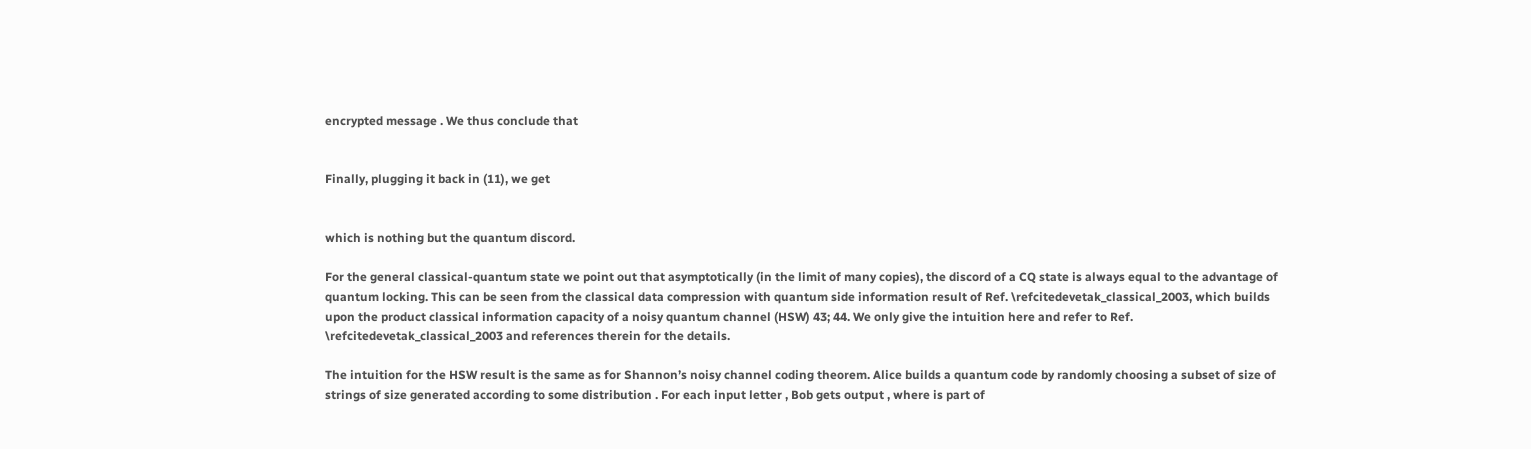encrypted message . We thus conclude that


Finally, plugging it back in (11), we get


which is nothing but the quantum discord.

For the general classical-quantum state we point out that asymptotically (in the limit of many copies), the discord of a CQ state is always equal to the advantage of quantum locking. This can be seen from the classical data compression with quantum side information result of Ref. \refcitedevetak_classical_2003, which builds upon the product classical information capacity of a noisy quantum channel (HSW) 43; 44. We only give the intuition here and refer to Ref. \refcitedevetak_classical_2003 and references therein for the details.

The intuition for the HSW result is the same as for Shannon’s noisy channel coding theorem. Alice builds a quantum code by randomly choosing a subset of size of strings of size generated according to some distribution . For each input letter , Bob gets output , where is part of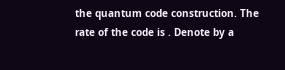the quantum code construction. The rate of the code is . Denote by a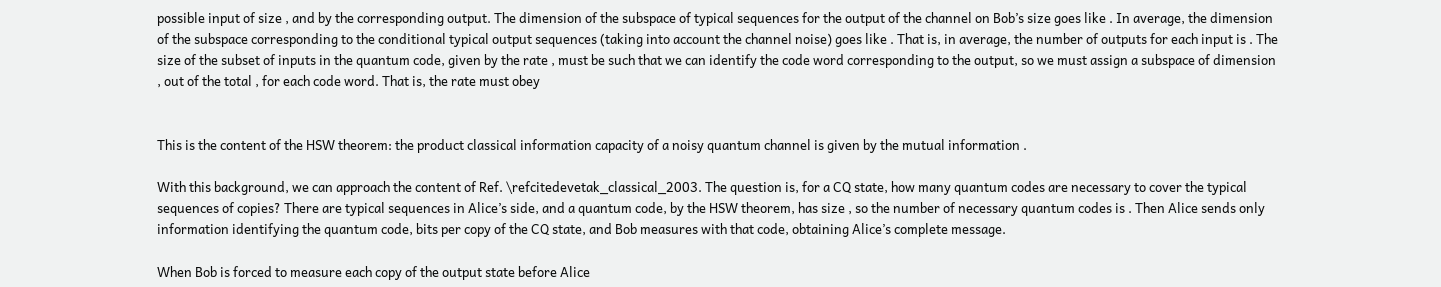possible input of size , and by the corresponding output. The dimension of the subspace of typical sequences for the output of the channel on Bob’s size goes like . In average, the dimension of the subspace corresponding to the conditional typical output sequences (taking into account the channel noise) goes like . That is, in average, the number of outputs for each input is . The size of the subset of inputs in the quantum code, given by the rate , must be such that we can identify the code word corresponding to the output, so we must assign a subspace of dimension , out of the total , for each code word. That is, the rate must obey


This is the content of the HSW theorem: the product classical information capacity of a noisy quantum channel is given by the mutual information .

With this background, we can approach the content of Ref. \refcitedevetak_classical_2003. The question is, for a CQ state, how many quantum codes are necessary to cover the typical sequences of copies? There are typical sequences in Alice’s side, and a quantum code, by the HSW theorem, has size , so the number of necessary quantum codes is . Then Alice sends only information identifying the quantum code, bits per copy of the CQ state, and Bob measures with that code, obtaining Alice’s complete message.

When Bob is forced to measure each copy of the output state before Alice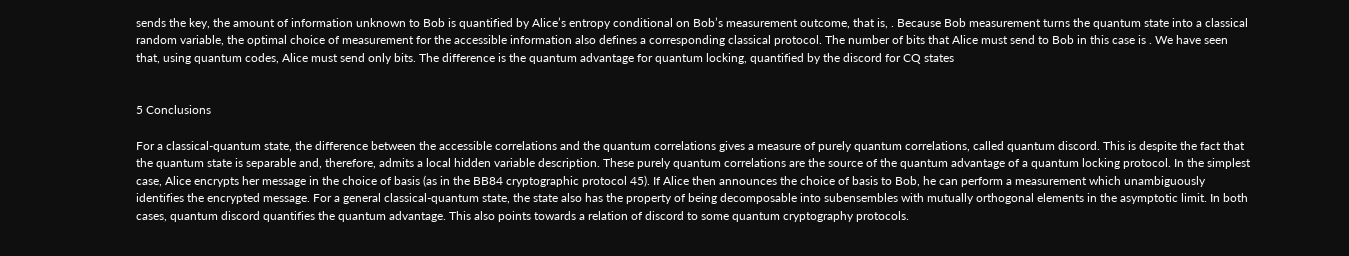sends the key, the amount of information unknown to Bob is quantified by Alice’s entropy conditional on Bob’s measurement outcome, that is, . Because Bob measurement turns the quantum state into a classical random variable, the optimal choice of measurement for the accessible information also defines a corresponding classical protocol. The number of bits that Alice must send to Bob in this case is . We have seen that, using quantum codes, Alice must send only bits. The difference is the quantum advantage for quantum locking, quantified by the discord for CQ states


5 Conclusions

For a classical-quantum state, the difference between the accessible correlations and the quantum correlations gives a measure of purely quantum correlations, called quantum discord. This is despite the fact that the quantum state is separable and, therefore, admits a local hidden variable description. These purely quantum correlations are the source of the quantum advantage of a quantum locking protocol. In the simplest case, Alice encrypts her message in the choice of basis (as in the BB84 cryptographic protocol 45). If Alice then announces the choice of basis to Bob, he can perform a measurement which unambiguously identifies the encrypted message. For a general classical-quantum state, the state also has the property of being decomposable into subensembles with mutually orthogonal elements in the asymptotic limit. In both cases, quantum discord quantifies the quantum advantage. This also points towards a relation of discord to some quantum cryptography protocols.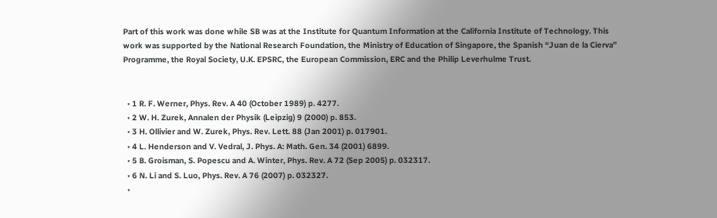Part of this work was done while SB was at the Institute for Quantum Information at the California Institute of Technology. This work was supported by the National Research Foundation, the Ministry of Education of Singapore, the Spanish “Juan de la Cierva” Programme, the Royal Society, U.K. EPSRC, the European Commission, ERC and the Philip Leverhulme Trust.


  • 1 R. F. Werner, Phys. Rev. A 40 (October 1989) p. 4277.
  • 2 W. H. Zurek, Annalen der Physik (Leipzig) 9 (2000) p. 853.
  • 3 H. Ollivier and W. Zurek, Phys. Rev. Lett. 88 (Jan 2001) p. 017901.
  • 4 L. Henderson and V. Vedral, J. Phys. A: Math. Gen. 34 (2001) 6899.
  • 5 B. Groisman, S. Popescu and A. Winter, Phys. Rev. A 72 (Sep 2005) p. 032317.
  • 6 N. Li and S. Luo, Phys. Rev. A 76 (2007) p. 032327.
  •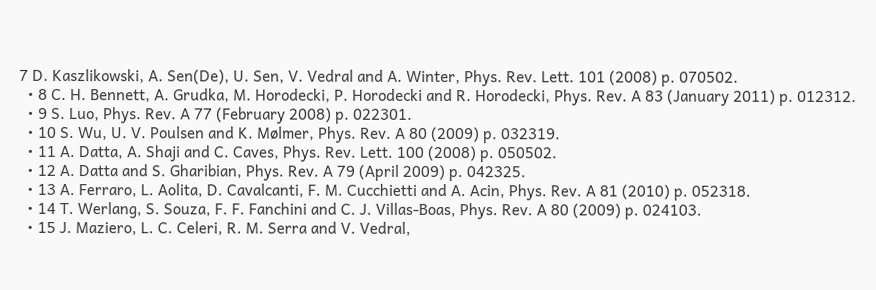7 D. Kaszlikowski, A. Sen(De), U. Sen, V. Vedral and A. Winter, Phys. Rev. Lett. 101 (2008) p. 070502.
  • 8 C. H. Bennett, A. Grudka, M. Horodecki, P. Horodecki and R. Horodecki, Phys. Rev. A 83 (January 2011) p. 012312.
  • 9 S. Luo, Phys. Rev. A 77 (February 2008) p. 022301.
  • 10 S. Wu, U. V. Poulsen and K. Mølmer, Phys. Rev. A 80 (2009) p. 032319.
  • 11 A. Datta, A. Shaji and C. Caves, Phys. Rev. Lett. 100 (2008) p. 050502.
  • 12 A. Datta and S. Gharibian, Phys. Rev. A 79 (April 2009) p. 042325.
  • 13 A. Ferraro, L. Aolita, D. Cavalcanti, F. M. Cucchietti and A. Acin, Phys. Rev. A 81 (2010) p. 052318.
  • 14 T. Werlang, S. Souza, F. F. Fanchini and C. J. Villas-Boas, Phys. Rev. A 80 (2009) p. 024103.
  • 15 J. Maziero, L. C. Celeri, R. M. Serra and V. Vedral,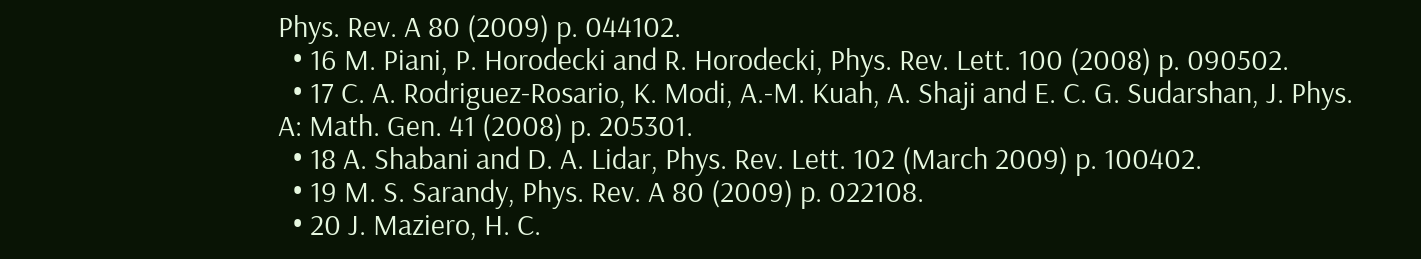Phys. Rev. A 80 (2009) p. 044102.
  • 16 M. Piani, P. Horodecki and R. Horodecki, Phys. Rev. Lett. 100 (2008) p. 090502.
  • 17 C. A. Rodriguez-Rosario, K. Modi, A.-M. Kuah, A. Shaji and E. C. G. Sudarshan, J. Phys. A: Math. Gen. 41 (2008) p. 205301.
  • 18 A. Shabani and D. A. Lidar, Phys. Rev. Lett. 102 (March 2009) p. 100402.
  • 19 M. S. Sarandy, Phys. Rev. A 80 (2009) p. 022108.
  • 20 J. Maziero, H. C.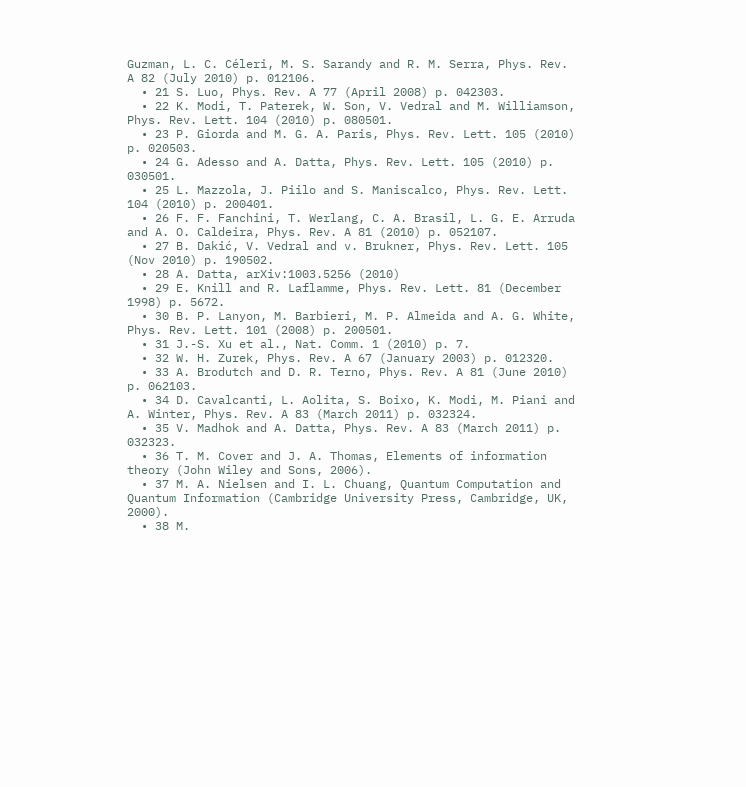Guzman, L. C. Céleri, M. S. Sarandy and R. M. Serra, Phys. Rev. A 82 (July 2010) p. 012106.
  • 21 S. Luo, Phys. Rev. A 77 (April 2008) p. 042303.
  • 22 K. Modi, T. Paterek, W. Son, V. Vedral and M. Williamson, Phys. Rev. Lett. 104 (2010) p. 080501.
  • 23 P. Giorda and M. G. A. Paris, Phys. Rev. Lett. 105 (2010) p. 020503.
  • 24 G. Adesso and A. Datta, Phys. Rev. Lett. 105 (2010) p. 030501.
  • 25 L. Mazzola, J. Piilo and S. Maniscalco, Phys. Rev. Lett. 104 (2010) p. 200401.
  • 26 F. F. Fanchini, T. Werlang, C. A. Brasil, L. G. E. Arruda and A. O. Caldeira, Phys. Rev. A 81 (2010) p. 052107.
  • 27 B. Dakić, V. Vedral and v. Brukner, Phys. Rev. Lett. 105 (Nov 2010) p. 190502.
  • 28 A. Datta, arXiv:1003.5256 (2010)
  • 29 E. Knill and R. Laflamme, Phys. Rev. Lett. 81 (December 1998) p. 5672.
  • 30 B. P. Lanyon, M. Barbieri, M. P. Almeida and A. G. White, Phys. Rev. Lett. 101 (2008) p. 200501.
  • 31 J.-S. Xu et al., Nat. Comm. 1 (2010) p. 7.
  • 32 W. H. Zurek, Phys. Rev. A 67 (January 2003) p. 012320.
  • 33 A. Brodutch and D. R. Terno, Phys. Rev. A 81 (June 2010) p. 062103.
  • 34 D. Cavalcanti, L. Aolita, S. Boixo, K. Modi, M. Piani and A. Winter, Phys. Rev. A 83 (March 2011) p. 032324.
  • 35 V. Madhok and A. Datta, Phys. Rev. A 83 (March 2011) p. 032323.
  • 36 T. M. Cover and J. A. Thomas, Elements of information theory (John Wiley and Sons, 2006).
  • 37 M. A. Nielsen and I. L. Chuang, Quantum Computation and Quantum Information (Cambridge University Press, Cambridge, UK, 2000).
  • 38 M.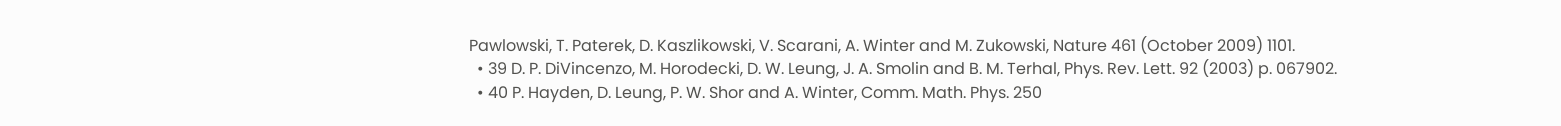Pawlowski, T. Paterek, D. Kaszlikowski, V. Scarani, A. Winter and M. Zukowski, Nature 461 (October 2009) 1101.
  • 39 D. P. DiVincenzo, M. Horodecki, D. W. Leung, J. A. Smolin and B. M. Terhal, Phys. Rev. Lett. 92 (2003) p. 067902.
  • 40 P. Hayden, D. Leung, P. W. Shor and A. Winter, Comm. Math. Phys. 250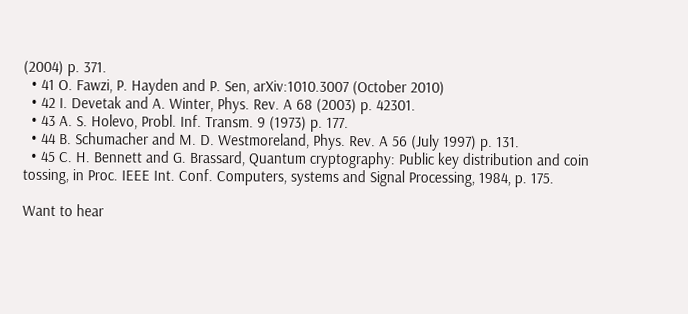(2004) p. 371.
  • 41 O. Fawzi, P. Hayden and P. Sen, arXiv:1010.3007 (October 2010)
  • 42 I. Devetak and A. Winter, Phys. Rev. A 68 (2003) p. 42301.
  • 43 A. S. Holevo, Probl. Inf. Transm. 9 (1973) p. 177.
  • 44 B. Schumacher and M. D. Westmoreland, Phys. Rev. A 56 (July 1997) p. 131.
  • 45 C. H. Bennett and G. Brassard, Quantum cryptography: Public key distribution and coin tossing, in Proc. IEEE Int. Conf. Computers, systems and Signal Processing, 1984, p. 175.

Want to hear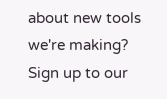about new tools we're making? Sign up to our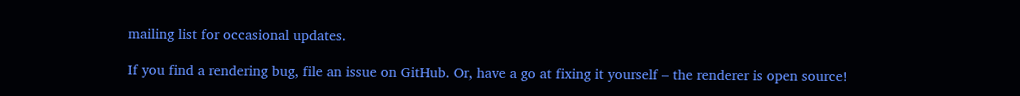mailing list for occasional updates.

If you find a rendering bug, file an issue on GitHub. Or, have a go at fixing it yourself – the renderer is open source!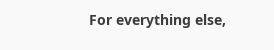For everything else,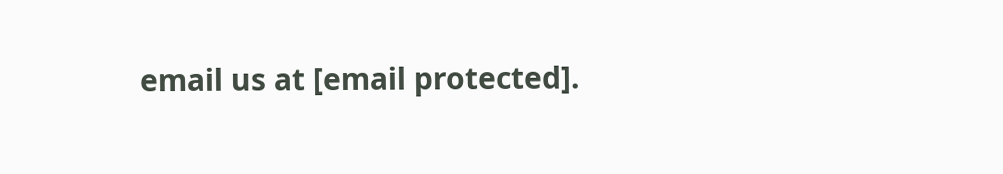email us at [email protected].